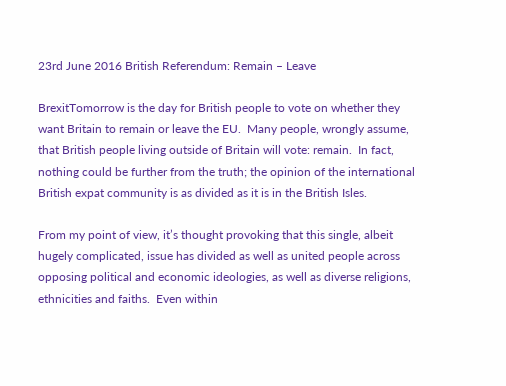23rd June 2016 British Referendum: Remain – Leave

BrexitTomorrow is the day for British people to vote on whether they want Britain to remain or leave the EU.  Many people, wrongly assume, that British people living outside of Britain will vote: remain.  In fact, nothing could be further from the truth; the opinion of the international British expat community is as divided as it is in the British Isles.

From my point of view, it’s thought provoking that this single, albeit hugely complicated, issue has divided as well as united people across opposing political and economic ideologies, as well as diverse religions, ethnicities and faiths.  Even within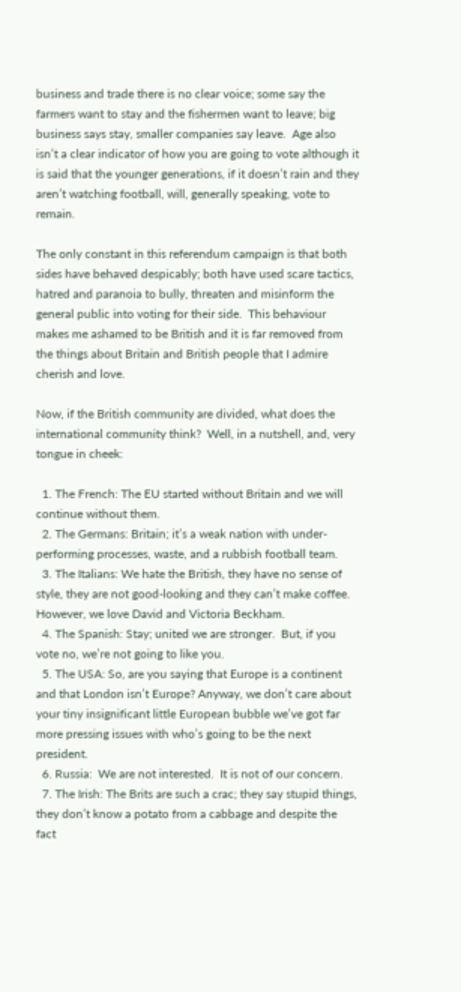business and trade there is no clear voice; some say the farmers want to stay and the fishermen want to leave; big business says stay, smaller companies say leave.  Age also isn’t a clear indicator of how you are going to vote although it is said that the younger generations, if it doesn’t rain and they aren’t watching football, will, generally speaking, vote to remain.

The only constant in this referendum campaign is that both sides have behaved despicably; both have used scare tactics, hatred and paranoia to bully, threaten and misinform the general public into voting for their side.  This behaviour makes me ashamed to be British and it is far removed from the things about Britain and British people that I admire cherish and love.

Now, if the British community are divided, what does the international community think?  Well, in a nutshell, and, very tongue in cheek:

  1. The French: The EU started without Britain and we will continue without them.
  2. The Germans: Britain; it’s a weak nation with under-performing processes, waste, and a rubbish football team.
  3. The Italians: We hate the British, they have no sense of style, they are not good-looking and they can’t make coffee.  However, we love David and Victoria Beckham.
  4. The Spanish: Stay; united we are stronger.  But, if you vote no, we’re not going to like you.
  5. The USA: So, are you saying that Europe is a continent and that London isn’t Europe? Anyway, we don’t care about your tiny insignificant little European bubble we’ve got far more pressing issues with who’s going to be the next president.
  6. Russia:  We are not interested.  It is not of our concern.
  7. The Irish: The Brits are such a crac; they say stupid things, they don’t know a potato from a cabbage and despite the fact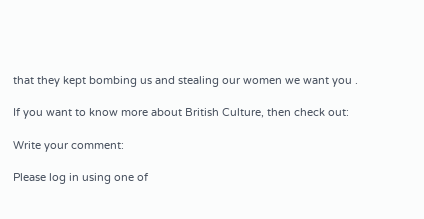that they kept bombing us and stealing our women we want you .

If you want to know more about British Culture, then check out:

Write your comment:

Please log in using one of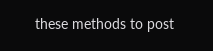these methods to post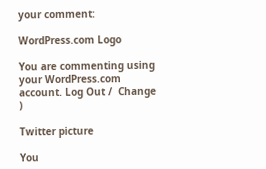your comment:

WordPress.com Logo

You are commenting using your WordPress.com account. Log Out /  Change )

Twitter picture

You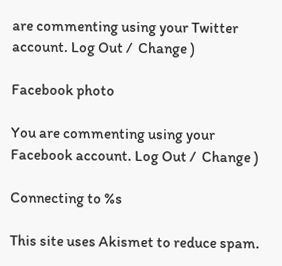are commenting using your Twitter account. Log Out /  Change )

Facebook photo

You are commenting using your Facebook account. Log Out /  Change )

Connecting to %s

This site uses Akismet to reduce spam.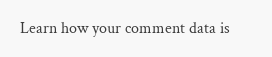Learn how your comment data is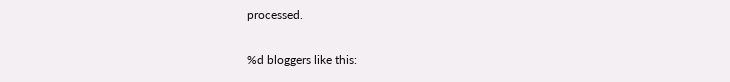processed.

%d bloggers like this: